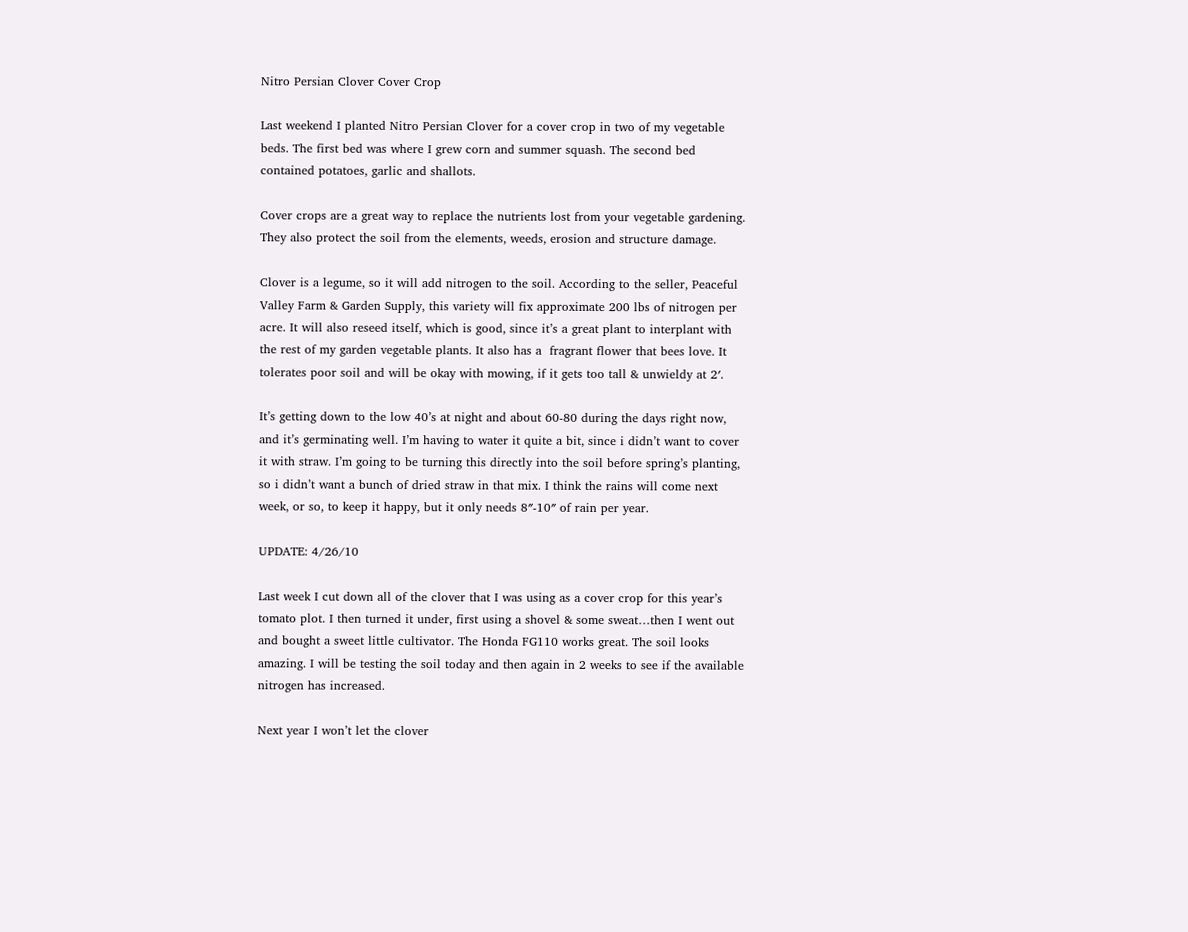Nitro Persian Clover Cover Crop

Last weekend I planted Nitro Persian Clover for a cover crop in two of my vegetable beds. The first bed was where I grew corn and summer squash. The second bed contained potatoes, garlic and shallots.

Cover crops are a great way to replace the nutrients lost from your vegetable gardening. They also protect the soil from the elements, weeds, erosion and structure damage.

Clover is a legume, so it will add nitrogen to the soil. According to the seller, Peaceful Valley Farm & Garden Supply, this variety will fix approximate 200 lbs of nitrogen per acre. It will also reseed itself, which is good, since it’s a great plant to interplant with the rest of my garden vegetable plants. It also has a  fragrant flower that bees love. It tolerates poor soil and will be okay with mowing, if it gets too tall & unwieldy at 2′.

It’s getting down to the low 40’s at night and about 60-80 during the days right now, and it’s germinating well. I’m having to water it quite a bit, since i didn’t want to cover it with straw. I’m going to be turning this directly into the soil before spring’s planting, so i didn’t want a bunch of dried straw in that mix. I think the rains will come next week, or so, to keep it happy, but it only needs 8″-10″ of rain per year.

UPDATE: 4/26/10

Last week I cut down all of the clover that I was using as a cover crop for this year’s tomato plot. I then turned it under, first using a shovel & some sweat…then I went out and bought a sweet little cultivator. The Honda FG110 works great. The soil looks amazing. I will be testing the soil today and then again in 2 weeks to see if the available nitrogen has increased.

Next year I won’t let the clover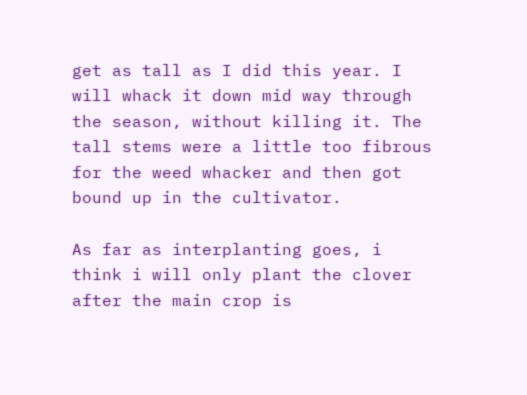get as tall as I did this year. I will whack it down mid way through the season, without killing it. The tall stems were a little too fibrous for the weed whacker and then got bound up in the cultivator.

As far as interplanting goes, i think i will only plant the clover after the main crop is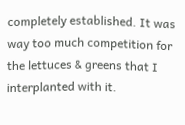completely established. It was way too much competition for the lettuces & greens that I interplanted with it.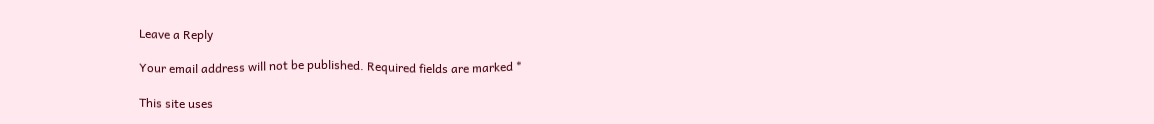Leave a Reply

Your email address will not be published. Required fields are marked *

This site uses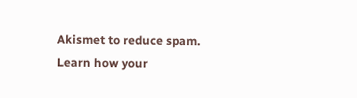Akismet to reduce spam. Learn how your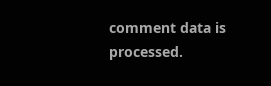comment data is processed.